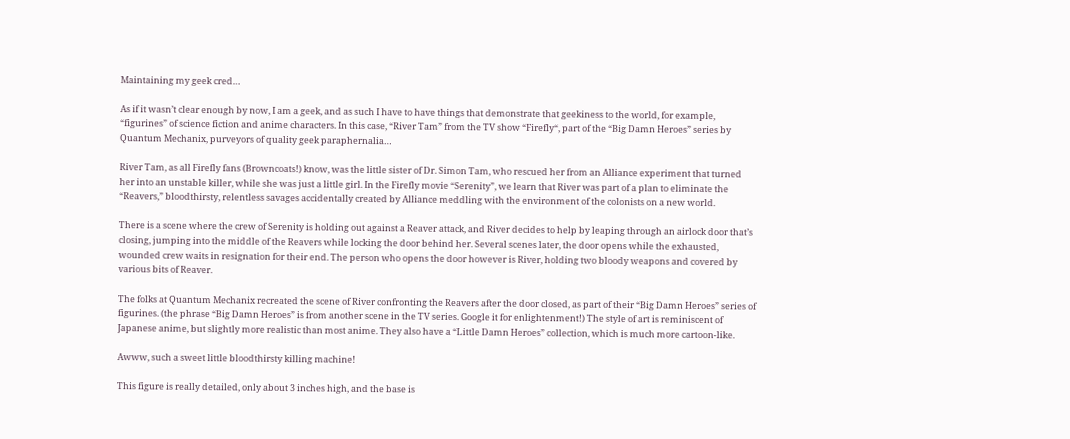Maintaining my geek cred…

As if it wasn’t clear enough by now, I am a geek, and as such I have to have things that demonstrate that geekiness to the world, for example, “figurines” of science fiction and anime characters. In this case, “River Tam” from the TV show “Firefly“, part of the “Big Damn Heroes” series by Quantum Mechanix, purveyors of quality geek paraphernalia…

River Tam, as all Firefly fans (Browncoats!) know, was the little sister of Dr. Simon Tam, who rescued her from an Alliance experiment that turned her into an unstable killer, while she was just a little girl. In the Firefly movie “Serenity”, we learn that River was part of a plan to eliminate the “Reavers,” bloodthirsty, relentless savages accidentally created by Alliance meddling with the environment of the colonists on a new world.

There is a scene where the crew of Serenity is holding out against a Reaver attack, and River decides to help by leaping through an airlock door that’s closing, jumping into the middle of the Reavers while locking the door behind her. Several scenes later, the door opens while the exhausted, wounded crew waits in resignation for their end. The person who opens the door however is River, holding two bloody weapons and covered by various bits of Reaver.

The folks at Quantum Mechanix recreated the scene of River confronting the Reavers after the door closed, as part of their “Big Damn Heroes” series of figurines. (the phrase “Big Damn Heroes” is from another scene in the TV series. Google it for enlightenment!) The style of art is reminiscent of Japanese anime, but slightly more realistic than most anime. They also have a “Little Damn Heroes” collection, which is much more cartoon-like.

Awww, such a sweet little bloodthirsty killing machine!

This figure is really detailed, only about 3 inches high, and the base is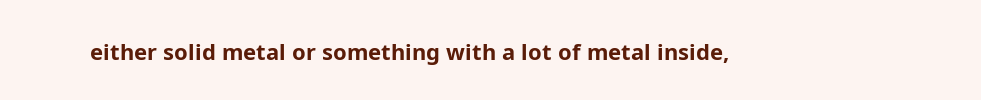either solid metal or something with a lot of metal inside,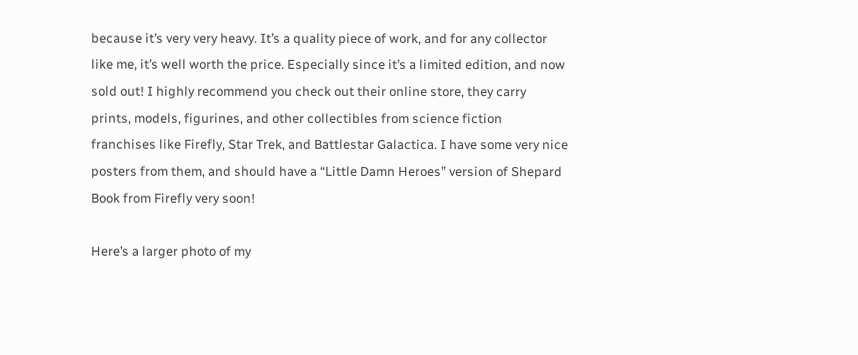because it’s very very heavy. It’s a quality piece of work, and for any collector like me, it’s well worth the price. Especially since it’s a limited edition, and now sold out! I highly recommend you check out their online store, they carry prints, models, figurines, and other collectibles from science fiction franchises like Firefly, Star Trek, and Battlestar Galactica. I have some very nice posters from them, and should have a “Little Damn Heroes” version of Shepard Book from Firefly very soon!

Here’s a larger photo of my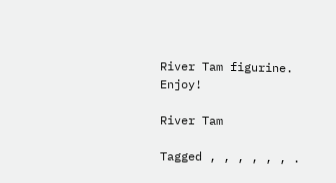River Tam figurine. Enjoy!

River Tam

Tagged , , , , , , .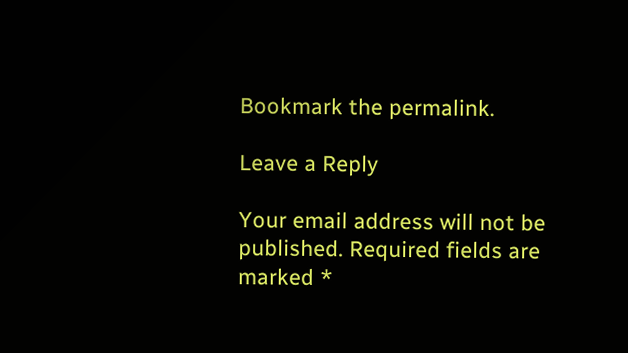Bookmark the permalink.

Leave a Reply

Your email address will not be published. Required fields are marked *